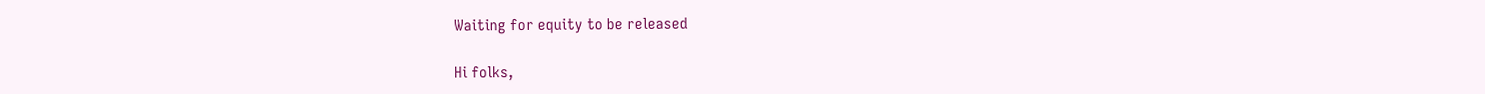Waiting for equity to be released

Hi folks,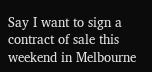Say I want to sign a contract of sale this weekend in Melbourne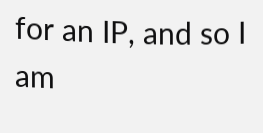for an IP, and so I am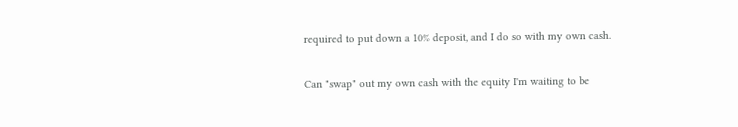required to put down a 10% deposit, and I do so with my own cash.

Can "swap" out my own cash with the equity I'm waiting to be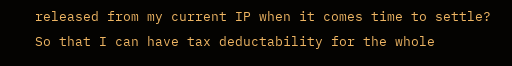released from my current IP when it comes time to settle? So that I can have tax deductability for the whole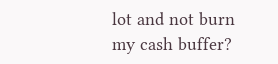lot and not burn my cash buffer?